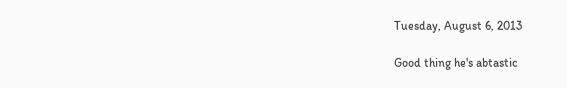Tuesday, August 6, 2013

Good thing he's abtastic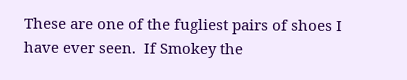These are one of the fugliest pairs of shoes I have ever seen.  If Smokey the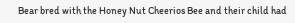Bear bred with the Honey Nut Cheerios Bee and their child had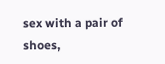sex with a pair of shoes,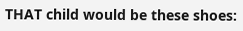THAT child would be these shoes: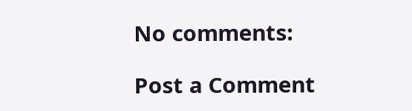No comments:

Post a Comment